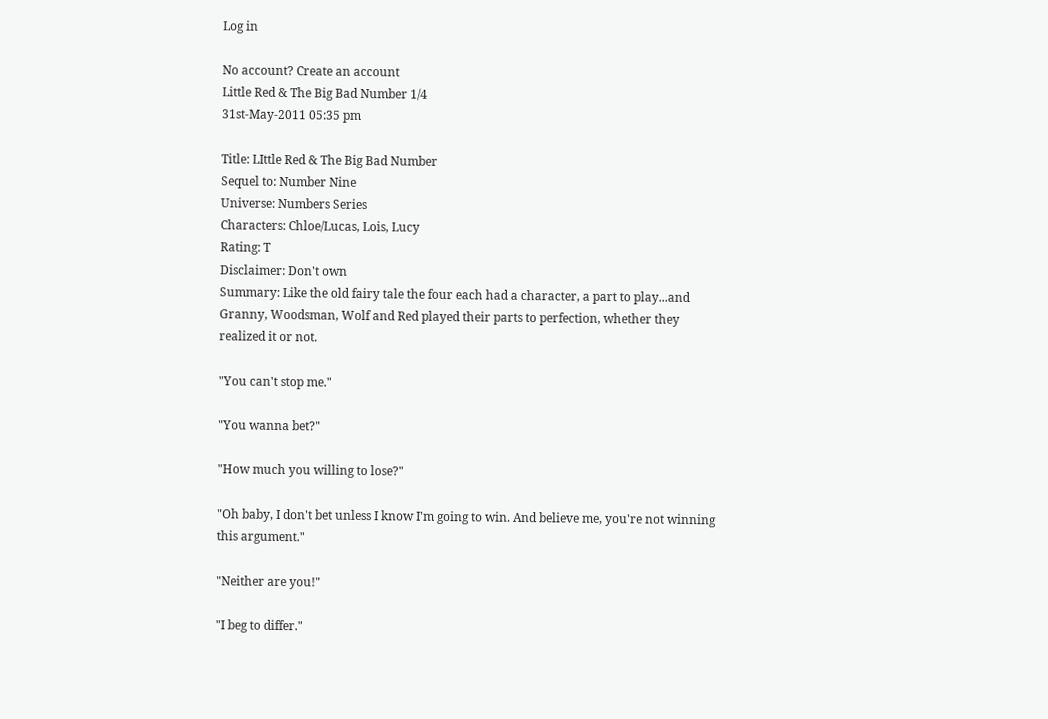Log in

No account? Create an account
Little Red & The Big Bad Number 1/4
31st-May-2011 05:35 pm

Title: LIttle Red & The Big Bad Number
Sequel to: Number Nine
Universe: Numbers Series
Characters: Chloe/Lucas, Lois, Lucy
Rating: T
Disclaimer: Don't own
Summary: Like the old fairy tale the four each had a character, a part to play...and Granny, Woodsman, Wolf and Red played their parts to perfection, whether they realized it or not.

"You can't stop me."

"You wanna bet?"

"How much you willing to lose?"

"Oh baby, I don't bet unless I know I'm going to win. And believe me, you're not winning this argument."

"Neither are you!"

"I beg to differ."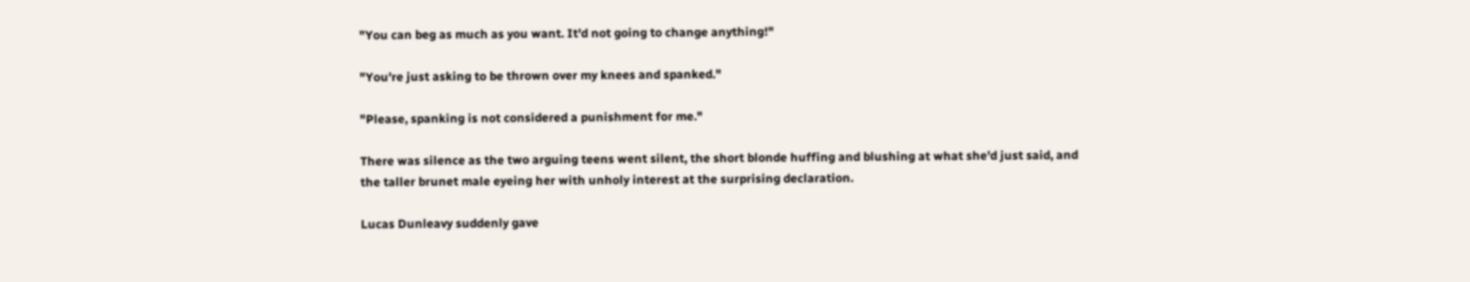"You can beg as much as you want. It'd not going to change anything!"

"You're just asking to be thrown over my knees and spanked."

"Please, spanking is not considered a punishment for me."

There was silence as the two arguing teens went silent, the short blonde huffing and blushing at what she'd just said, and the taller brunet male eyeing her with unholy interest at the surprising declaration.

Lucas Dunleavy suddenly gave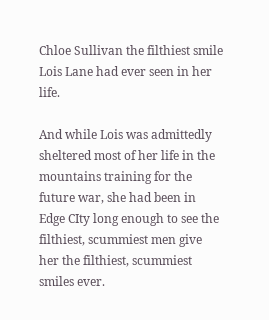Chloe Sullivan the filthiest smile Lois Lane had ever seen in her life.

And while Lois was admittedly sheltered most of her life in the mountains training for the future war, she had been in Edge CIty long enough to see the filthiest, scummiest men give her the filthiest, scummiest smiles ever.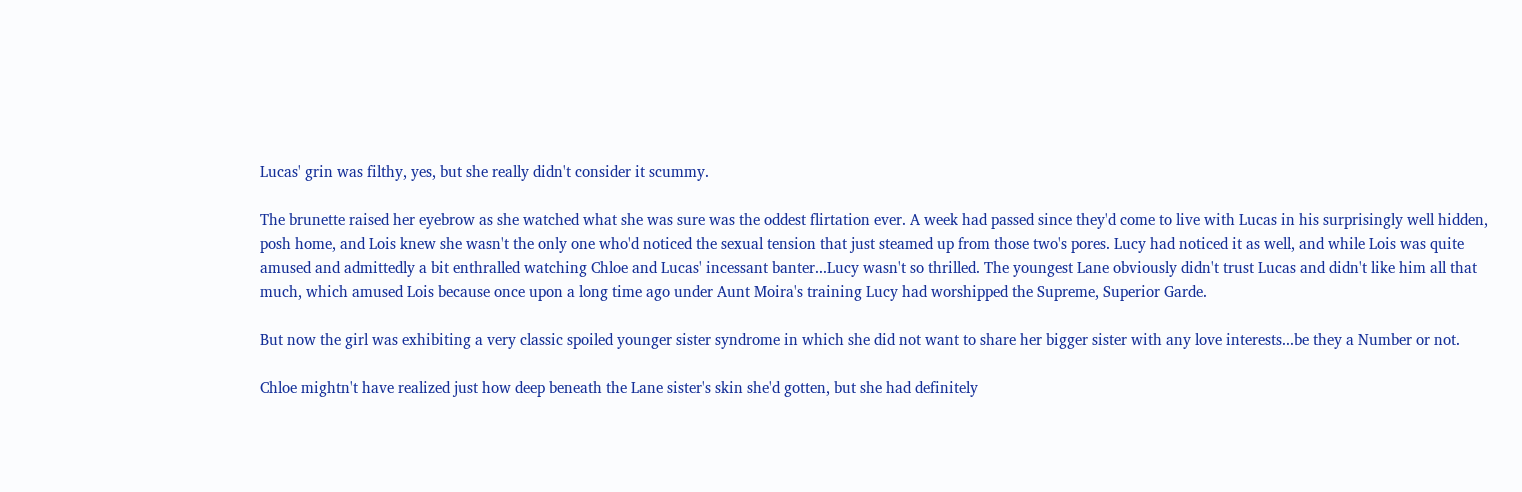Lucas' grin was filthy, yes, but she really didn't consider it scummy.

The brunette raised her eyebrow as she watched what she was sure was the oddest flirtation ever. A week had passed since they'd come to live with Lucas in his surprisingly well hidden, posh home, and Lois knew she wasn't the only one who'd noticed the sexual tension that just steamed up from those two's pores. Lucy had noticed it as well, and while Lois was quite amused and admittedly a bit enthralled watching Chloe and Lucas' incessant banter...Lucy wasn't so thrilled. The youngest Lane obviously didn't trust Lucas and didn't like him all that much, which amused Lois because once upon a long time ago under Aunt Moira's training Lucy had worshipped the Supreme, Superior Garde.

But now the girl was exhibiting a very classic spoiled younger sister syndrome in which she did not want to share her bigger sister with any love interests...be they a Number or not.

Chloe mightn't have realized just how deep beneath the Lane sister's skin she'd gotten, but she had definitely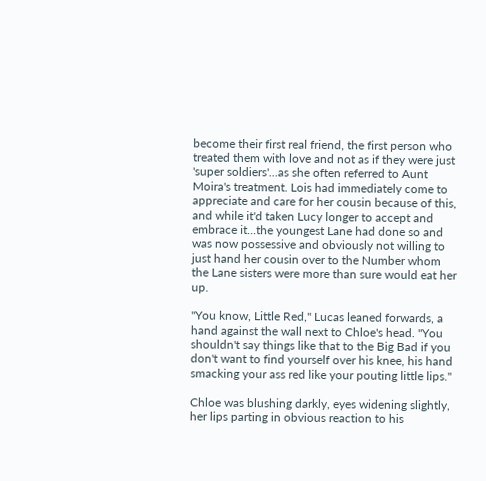become their first real friend, the first person who treated them with love and not as if they were just 'super soldiers'...as she often referred to Aunt Moira's treatment. Lois had immediately come to appreciate and care for her cousin because of this, and while it'd taken Lucy longer to accept and embrace it...the youngest Lane had done so and was now possessive and obviously not willing to just hand her cousin over to the Number whom the Lane sisters were more than sure would eat her up.

"You know, Little Red," Lucas leaned forwards, a hand against the wall next to Chloe's head. "You shouldn't say things like that to the Big Bad if you don't want to find yourself over his knee, his hand smacking your ass red like your pouting little lips."

Chloe was blushing darkly, eyes widening slightly, her lips parting in obvious reaction to his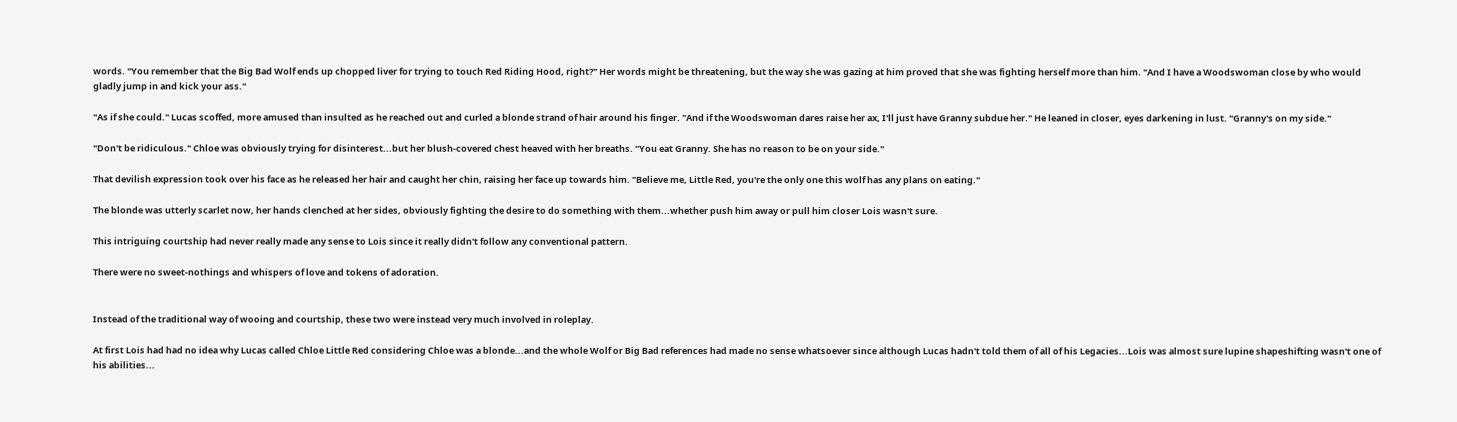words. "You remember that the Big Bad Wolf ends up chopped liver for trying to touch Red Riding Hood, right?" Her words might be threatening, but the way she was gazing at him proved that she was fighting herself more than him. "And I have a Woodswoman close by who would gladly jump in and kick your ass."

"As if she could." Lucas scoffed, more amused than insulted as he reached out and curled a blonde strand of hair around his finger. "And if the Woodswoman dares raise her ax, I'll just have Granny subdue her." He leaned in closer, eyes darkening in lust. "Granny's on my side."

"Don't be ridiculous." Chloe was obviously trying for disinterest...but her blush-covered chest heaved with her breaths. "You eat Granny. She has no reason to be on your side."

That devilish expression took over his face as he released her hair and caught her chin, raising her face up towards him. "Believe me, Little Red, you're the only one this wolf has any plans on eating."

The blonde was utterly scarlet now, her hands clenched at her sides, obviously fighting the desire to do something with them...whether push him away or pull him closer Lois wasn't sure.

This intriguing courtship had never really made any sense to Lois since it really didn't follow any conventional pattern.

There were no sweet-nothings and whispers of love and tokens of adoration.


Instead of the traditional way of wooing and courtship, these two were instead very much involved in roleplay.

At first Lois had had no idea why Lucas called Chloe Little Red considering Chloe was a blonde...and the whole Wolf or Big Bad references had made no sense whatsoever since although Lucas hadn't told them of all of his Legacies...Lois was almost sure lupine shapeshifting wasn't one of his abilities...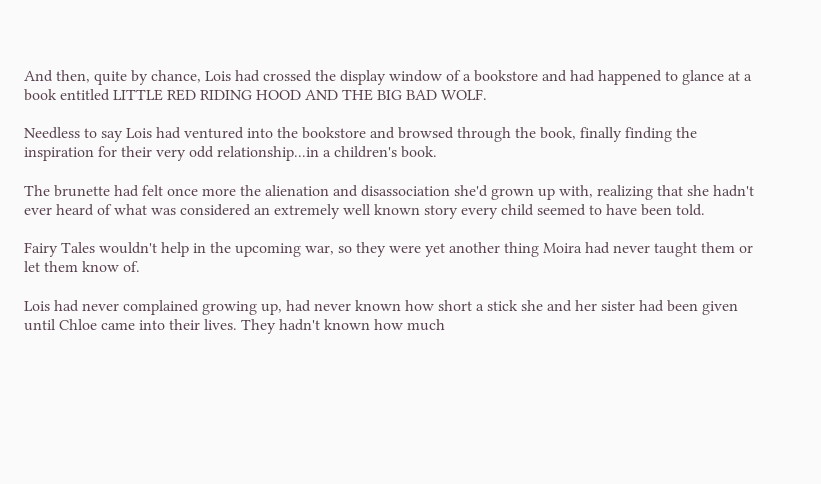And then, quite by chance, Lois had crossed the display window of a bookstore and had happened to glance at a book entitled LITTLE RED RIDING HOOD AND THE BIG BAD WOLF.

Needless to say Lois had ventured into the bookstore and browsed through the book, finally finding the inspiration for their very odd relationship...in a children's book.

The brunette had felt once more the alienation and disassociation she'd grown up with, realizing that she hadn't ever heard of what was considered an extremely well known story every child seemed to have been told.

Fairy Tales wouldn't help in the upcoming war, so they were yet another thing Moira had never taught them or let them know of.

Lois had never complained growing up, had never known how short a stick she and her sister had been given until Chloe came into their lives. They hadn't known how much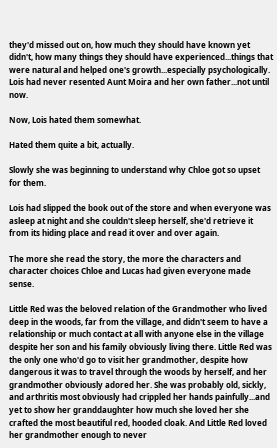they'd missed out on, how much they should have known yet didn't, how many things they should have experienced...things that were natural and helped one's growth...especially psychologically. Lois had never resented Aunt Moira and her own father...not until now.

Now, Lois hated them somewhat.

Hated them quite a bit, actually.

Slowly she was beginning to understand why Chloe got so upset for them.

Lois had slipped the book out of the store and when everyone was asleep at night and she couldn't sleep herself, she'd retrieve it from its hiding place and read it over and over again.

The more she read the story, the more the characters and character choices Chloe and Lucas had given everyone made sense.

Little Red was the beloved relation of the Grandmother who lived deep in the woods, far from the village, and didn't seem to have a relationship or much contact at all with anyone else in the village despite her son and his family obviously living there. Little Red was the only one who'd go to visit her grandmother, despite how dangerous it was to travel through the woods by herself, and her grandmother obviously adored her. She was probably old, sickly, and arthritis most obviously had crippled her hands painfully...and yet to show her granddaughter how much she loved her she crafted the most beautiful red, hooded cloak. And Little Red loved her grandmother enough to never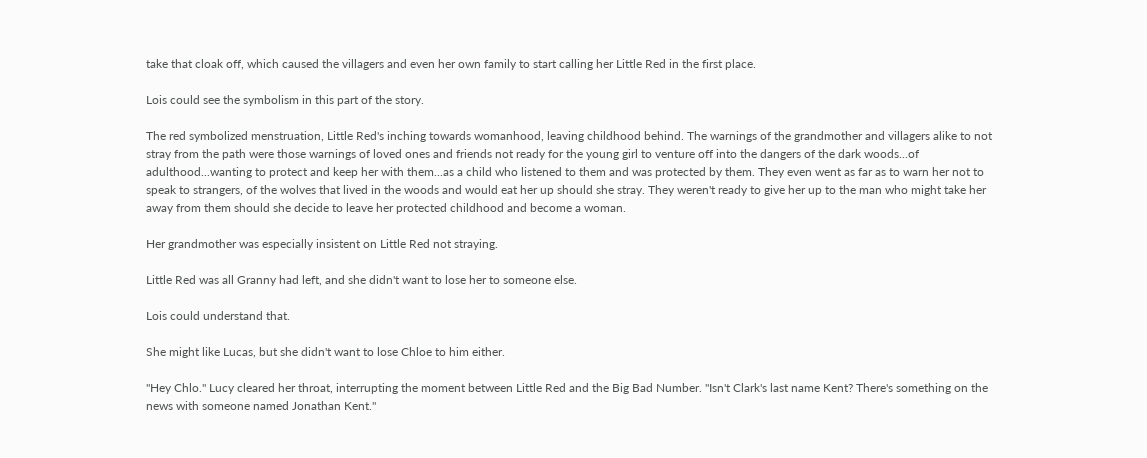take that cloak off, which caused the villagers and even her own family to start calling her Little Red in the first place.

Lois could see the symbolism in this part of the story.

The red symbolized menstruation, Little Red's inching towards womanhood, leaving childhood behind. The warnings of the grandmother and villagers alike to not stray from the path were those warnings of loved ones and friends not ready for the young girl to venture off into the dangers of the dark woods...of adulthood...wanting to protect and keep her with them...as a child who listened to them and was protected by them. They even went as far as to warn her not to speak to strangers, of the wolves that lived in the woods and would eat her up should she stray. They weren't ready to give her up to the man who might take her away from them should she decide to leave her protected childhood and become a woman.

Her grandmother was especially insistent on Little Red not straying.

Little Red was all Granny had left, and she didn't want to lose her to someone else.

Lois could understand that.

She might like Lucas, but she didn't want to lose Chloe to him either.

"Hey Chlo." Lucy cleared her throat, interrupting the moment between Little Red and the Big Bad Number. "Isn't Clark's last name Kent? There's something on the news with someone named Jonathan Kent."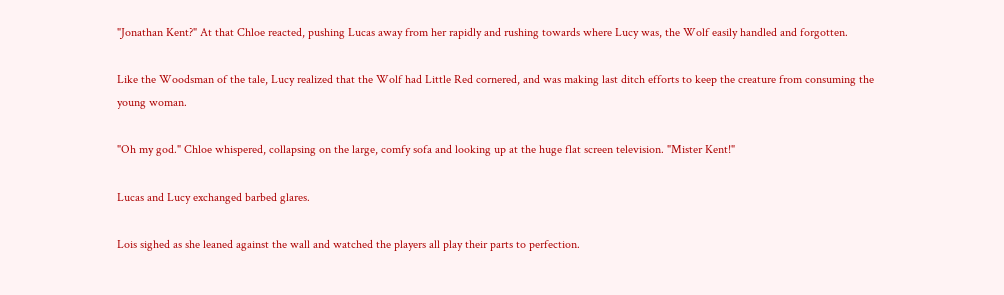"Jonathan Kent?" At that Chloe reacted, pushing Lucas away from her rapidly and rushing towards where Lucy was, the Wolf easily handled and forgotten.

Like the Woodsman of the tale, Lucy realized that the Wolf had Little Red cornered, and was making last ditch efforts to keep the creature from consuming the young woman.

"Oh my god." Chloe whispered, collapsing on the large, comfy sofa and looking up at the huge flat screen television. "Mister Kent!"

Lucas and Lucy exchanged barbed glares.

Lois sighed as she leaned against the wall and watched the players all play their parts to perfection.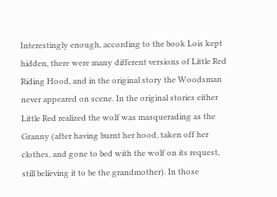Interestingly enough, according to the book Lois kept hidden, there were many different versions of Little Red Riding Hood, and in the original story the Woodsman never appeared on scene. In the original stories either Little Red realized the wolf was masquerading as the Granny (after having burnt her hood, taken off her clothes, and gone to bed with the wolf on its request, still believing it to be the grandmother). In those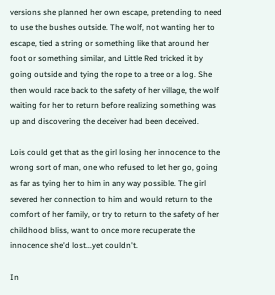versions she planned her own escape, pretending to need to use the bushes outside. The wolf, not wanting her to escape, tied a string or something like that around her foot or something similar, and Little Red tricked it by going outside and tying the rope to a tree or a log. She then would race back to the safety of her village, the wolf waiting for her to return before realizing something was up and discovering the deceiver had been deceived.

Lois could get that as the girl losing her innocence to the wrong sort of man, one who refused to let her go, going as far as tying her to him in any way possible. The girl severed her connection to him and would return to the comfort of her family, or try to return to the safety of her childhood bliss, want to once more recuperate the innocence she'd lost...yet couldn't.

In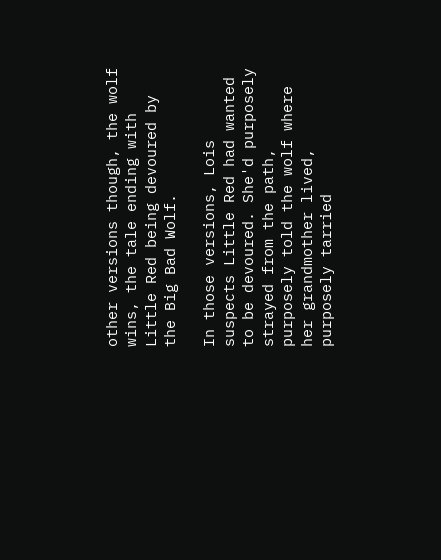other versions though, the wolf wins, the tale ending with Little Red being devoured by the Big Bad Wolf.

In those versions, Lois suspects Little Red had wanted to be devoured. She'd purposely strayed from the path, purposely told the wolf where her grandmother lived, purposely tarried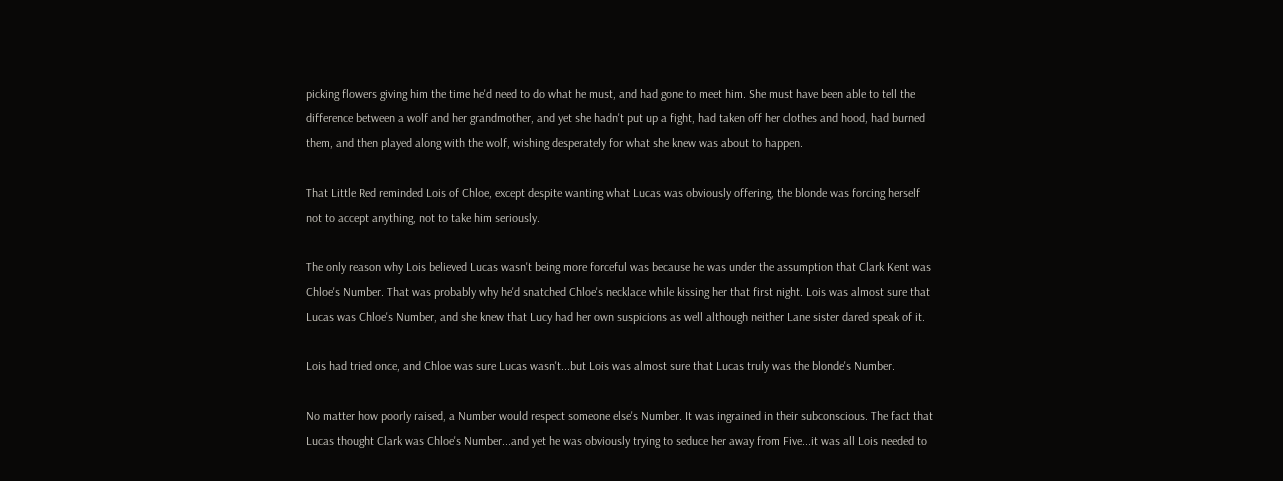picking flowers giving him the time he'd need to do what he must, and had gone to meet him. She must have been able to tell the difference between a wolf and her grandmother, and yet she hadn't put up a fight, had taken off her clothes and hood, had burned them, and then played along with the wolf, wishing desperately for what she knew was about to happen.

That Little Red reminded Lois of Chloe, except despite wanting what Lucas was obviously offering, the blonde was forcing herself not to accept anything, not to take him seriously.

The only reason why Lois believed Lucas wasn't being more forceful was because he was under the assumption that Clark Kent was Chloe's Number. That was probably why he'd snatched Chloe's necklace while kissing her that first night. Lois was almost sure that Lucas was Chloe's Number, and she knew that Lucy had her own suspicions as well although neither Lane sister dared speak of it.

Lois had tried once, and Chloe was sure Lucas wasn't...but Lois was almost sure that Lucas truly was the blonde's Number.

No matter how poorly raised, a Number would respect someone else's Number. It was ingrained in their subconscious. The fact that Lucas thought Clark was Chloe's Number...and yet he was obviously trying to seduce her away from Five...it was all Lois needed to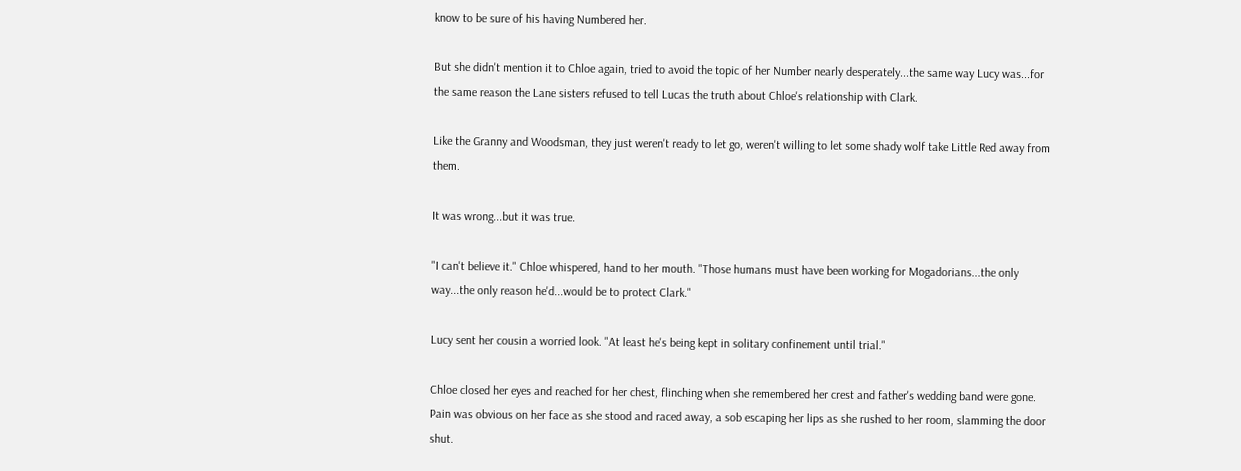know to be sure of his having Numbered her.

But she didn't mention it to Chloe again, tried to avoid the topic of her Number nearly desperately...the same way Lucy was...for the same reason the Lane sisters refused to tell Lucas the truth about Chloe's relationship with Clark.

Like the Granny and Woodsman, they just weren't ready to let go, weren't willing to let some shady wolf take Little Red away from them.

It was wrong...but it was true.

"I can't believe it." Chloe whispered, hand to her mouth. "Those humans must have been working for Mogadorians...the only way...the only reason he'd...would be to protect Clark."

Lucy sent her cousin a worried look. "At least he's being kept in solitary confinement until trial."

Chloe closed her eyes and reached for her chest, flinching when she remembered her crest and father's wedding band were gone. Pain was obvious on her face as she stood and raced away, a sob escaping her lips as she rushed to her room, slamming the door shut.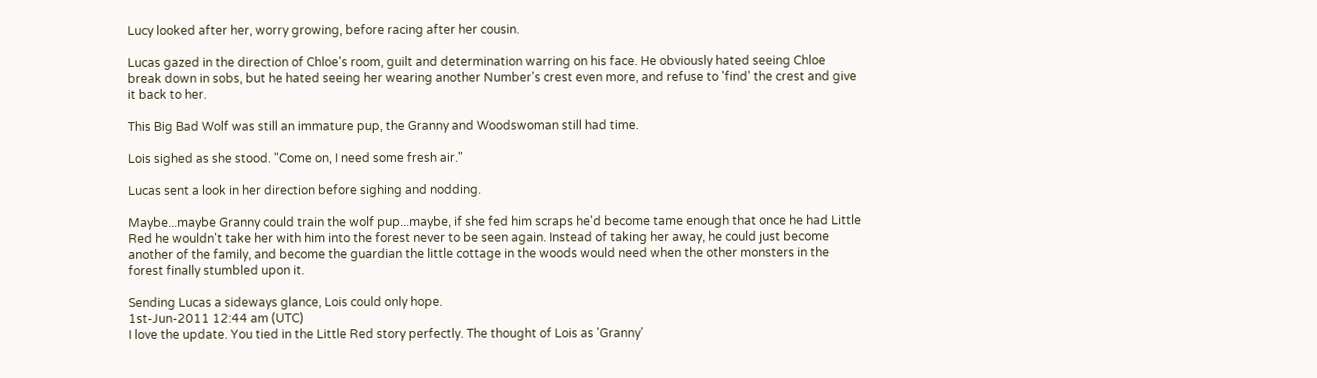Lucy looked after her, worry growing, before racing after her cousin.

Lucas gazed in the direction of Chloe's room, guilt and determination warring on his face. He obviously hated seeing Chloe break down in sobs, but he hated seeing her wearing another Number's crest even more, and refuse to 'find' the crest and give it back to her.

This Big Bad Wolf was still an immature pup, the Granny and Woodswoman still had time.

Lois sighed as she stood. "Come on, I need some fresh air."

Lucas sent a look in her direction before sighing and nodding.

Maybe...maybe Granny could train the wolf pup...maybe, if she fed him scraps he'd become tame enough that once he had Little Red he wouldn't take her with him into the forest never to be seen again. Instead of taking her away, he could just become another of the family, and become the guardian the little cottage in the woods would need when the other monsters in the forest finally stumbled upon it.

Sending Lucas a sideways glance, Lois could only hope.
1st-Jun-2011 12:44 am (UTC)
I love the update. You tied in the Little Red story perfectly. The thought of Lois as 'Granny'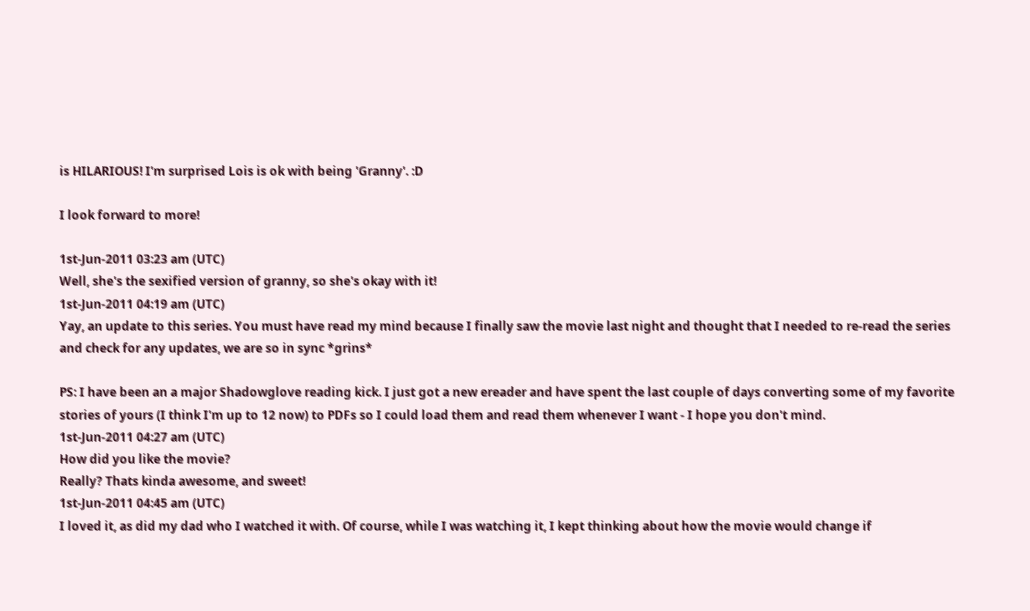is HILARIOUS! I'm surprised Lois is ok with being 'Granny'. :D

I look forward to more!

1st-Jun-2011 03:23 am (UTC)
Well, she's the sexified version of granny, so she's okay with it!
1st-Jun-2011 04:19 am (UTC)
Yay, an update to this series. You must have read my mind because I finally saw the movie last night and thought that I needed to re-read the series and check for any updates, we are so in sync *grins*

PS: I have been an a major Shadowglove reading kick. I just got a new ereader and have spent the last couple of days converting some of my favorite stories of yours (I think I'm up to 12 now) to PDFs so I could load them and read them whenever I want - I hope you don't mind.
1st-Jun-2011 04:27 am (UTC)
How did you like the movie?
Really? Thats kinda awesome, and sweet!
1st-Jun-2011 04:45 am (UTC)
I loved it, as did my dad who I watched it with. Of course, while I was watching it, I kept thinking about how the movie would change if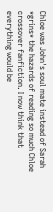Chloe was John's soul mate instead of Sarah *grins* the hazards of reading so much Chloe crossover fanfiction. I now think that everything would be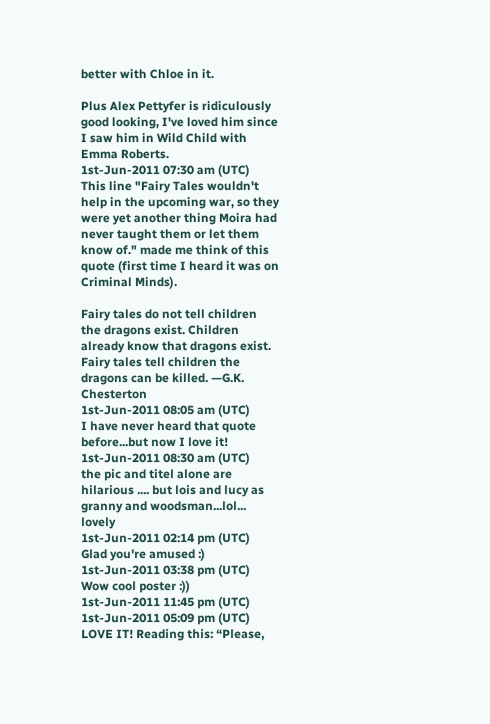better with Chloe in it.

Plus Alex Pettyfer is ridiculously good looking, I've loved him since I saw him in Wild Child with Emma Roberts.
1st-Jun-2011 07:30 am (UTC)
This line "Fairy Tales wouldn't help in the upcoming war, so they were yet another thing Moira had never taught them or let them know of." made me think of this quote (first time I heard it was on Criminal Minds).

Fairy tales do not tell children the dragons exist. Children already know that dragons exist. Fairy tales tell children the dragons can be killed. —G.K. Chesterton
1st-Jun-2011 08:05 am (UTC)
I have never heard that quote before...but now I love it!
1st-Jun-2011 08:30 am (UTC)
the pic and titel alone are hilarious .... but lois and lucy as granny and woodsman...lol... lovely
1st-Jun-2011 02:14 pm (UTC)
Glad you're amused :)
1st-Jun-2011 03:38 pm (UTC)
Wow cool poster :))
1st-Jun-2011 11:45 pm (UTC)
1st-Jun-2011 05:09 pm (UTC)
LOVE IT! Reading this: “Please,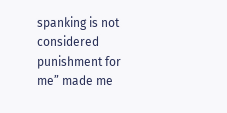spanking is not considered punishment for me” made me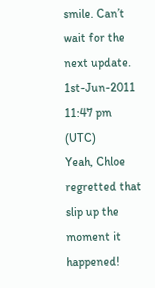smile. Can’t wait for the next update.
1st-Jun-2011 11:47 pm (UTC)
Yeah, Chloe regretted that slip up the moment it happened!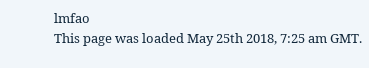lmfao
This page was loaded May 25th 2018, 7:25 am GMT.